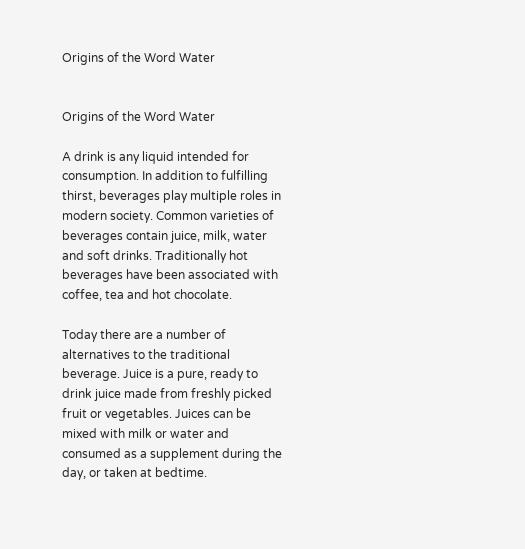Origins of the Word Water


Origins of the Word Water

A drink is any liquid intended for consumption. In addition to fulfilling thirst, beverages play multiple roles in modern society. Common varieties of beverages contain juice, milk, water and soft drinks. Traditionally hot beverages have been associated with coffee, tea and hot chocolate.

Today there are a number of alternatives to the traditional beverage. Juice is a pure, ready to drink juice made from freshly picked fruit or vegetables. Juices can be mixed with milk or water and consumed as a supplement during the day, or taken at bedtime.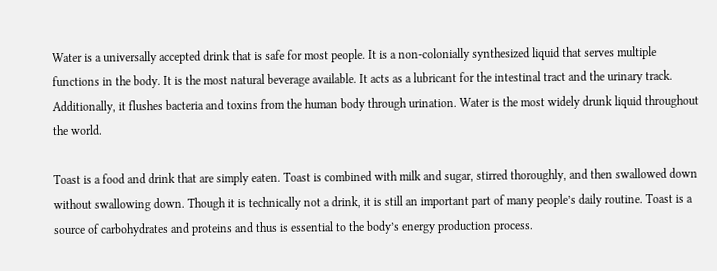Water is a universally accepted drink that is safe for most people. It is a non-colonially synthesized liquid that serves multiple functions in the body. It is the most natural beverage available. It acts as a lubricant for the intestinal tract and the urinary track. Additionally, it flushes bacteria and toxins from the human body through urination. Water is the most widely drunk liquid throughout the world.

Toast is a food and drink that are simply eaten. Toast is combined with milk and sugar, stirred thoroughly, and then swallowed down without swallowing down. Though it is technically not a drink, it is still an important part of many people’s daily routine. Toast is a source of carbohydrates and proteins and thus is essential to the body’s energy production process.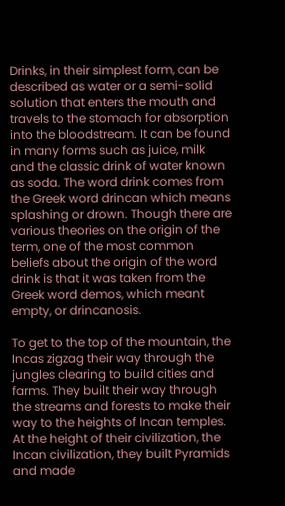Drinks, in their simplest form, can be described as water or a semi-solid solution that enters the mouth and travels to the stomach for absorption into the bloodstream. It can be found in many forms such as juice, milk and the classic drink of water known as soda. The word drink comes from the Greek word drincan which means splashing or drown. Though there are various theories on the origin of the term, one of the most common beliefs about the origin of the word drink is that it was taken from the Greek word demos, which meant empty, or drincanosis.

To get to the top of the mountain, the Incas zigzag their way through the jungles clearing to build cities and farms. They built their way through the streams and forests to make their way to the heights of Incan temples. At the height of their civilization, the Incan civilization, they built Pyramids and made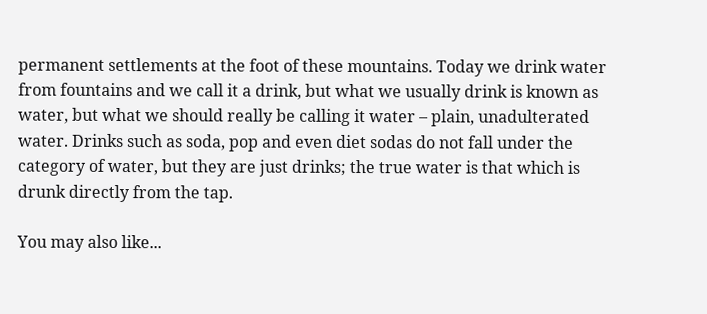permanent settlements at the foot of these mountains. Today we drink water from fountains and we call it a drink, but what we usually drink is known as water, but what we should really be calling it water – plain, unadulterated water. Drinks such as soda, pop and even diet sodas do not fall under the category of water, but they are just drinks; the true water is that which is drunk directly from the tap.

You may also like...